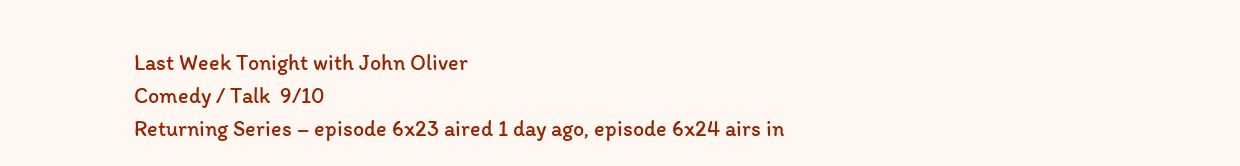Last Week Tonight with John Oliver
Comedy / Talk  9/10
Returning Series – episode 6x23 aired 1 day ago, episode 6x24 airs in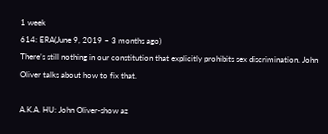1 week
614: ERA(June 9, 2019 – 3 months ago)
There’s still nothing in our constitution that explicitly prohibits sex discrimination. John Oliver talks about how to fix that.

A.K.A. HU: John Oliver-show az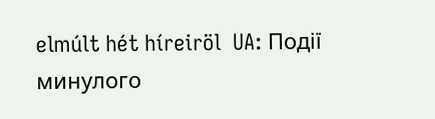elmúlt hét híreiröl  UA: Події минулого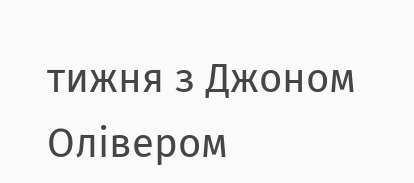тижня з Джоном Олівером